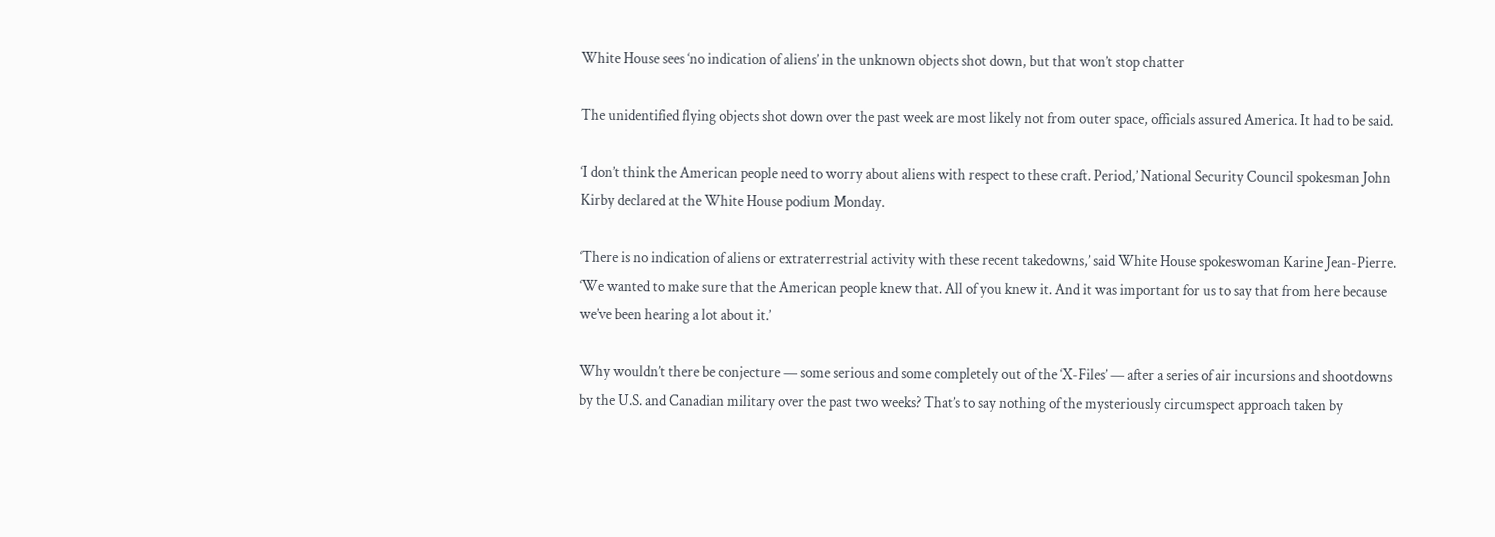White House sees ‘no indication of aliens’ in the unknown objects shot down, but that won’t stop chatter

The unidentified flying objects shot down over the past week are most likely not from outer space, officials assured America. It had to be said.

‘I don’t think the American people need to worry about aliens with respect to these craft. Period,’ National Security Council spokesman John Kirby declared at the White House podium Monday.

‘There is no indication of aliens or extraterrestrial activity with these recent takedowns,’ said White House spokeswoman Karine Jean-Pierre. ‘We wanted to make sure that the American people knew that. All of you knew it. And it was important for us to say that from here because we’ve been hearing a lot about it.’

Why wouldn’t there be conjecture — some serious and some completely out of the ‘X-Files’ — after a series of air incursions and shootdowns by the U.S. and Canadian military over the past two weeks? That’s to say nothing of the mysteriously circumspect approach taken by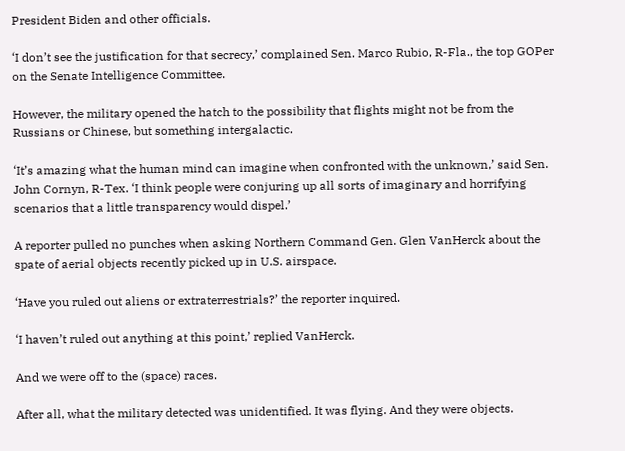President Biden and other officials.

‘I don’t see the justification for that secrecy,’ complained Sen. Marco Rubio, R-Fla., the top GOPer on the Senate Intelligence Committee.

However, the military opened the hatch to the possibility that flights might not be from the Russians or Chinese, but something intergalactic.

‘It’s amazing what the human mind can imagine when confronted with the unknown,’ said Sen. John Cornyn, R-Tex. ‘I think people were conjuring up all sorts of imaginary and horrifying scenarios that a little transparency would dispel.’

A reporter pulled no punches when asking Northern Command Gen. Glen VanHerck about the spate of aerial objects recently picked up in U.S. airspace.

‘Have you ruled out aliens or extraterrestrials?’ the reporter inquired.

‘I haven’t ruled out anything at this point,’ replied VanHerck.

And we were off to the (space) races.

After all, what the military detected was unidentified. It was flying. And they were objects.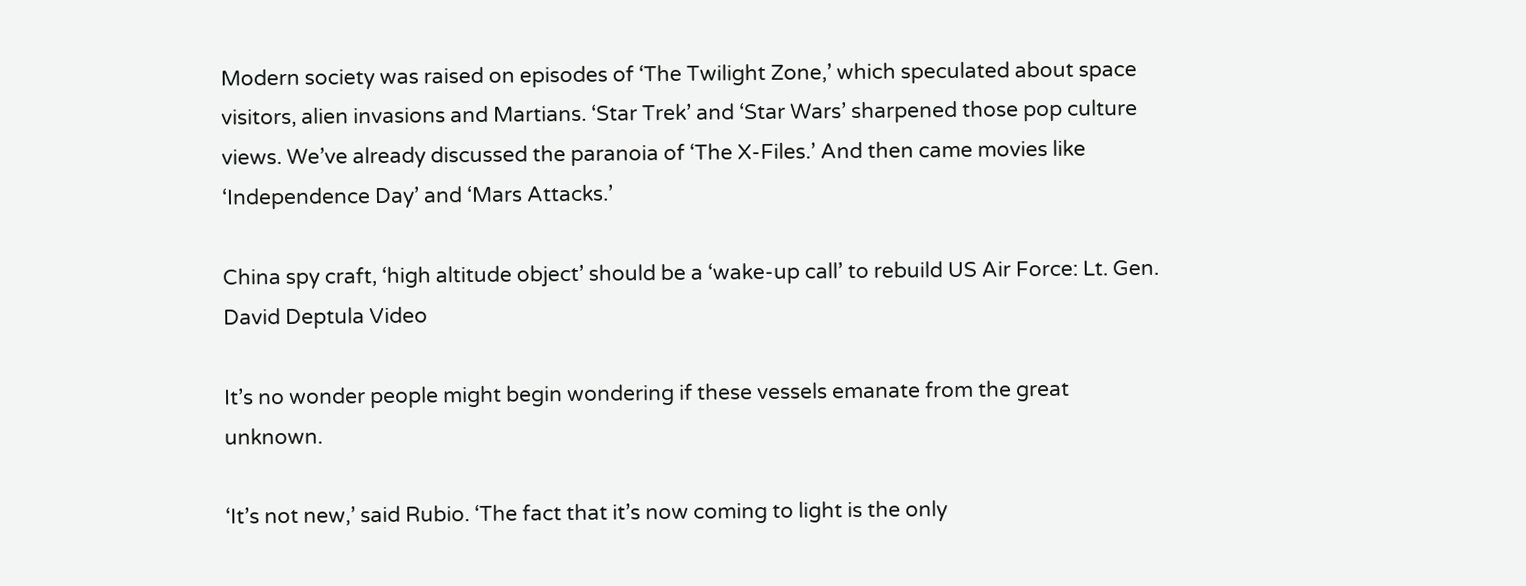Modern society was raised on episodes of ‘The Twilight Zone,’ which speculated about space visitors, alien invasions and Martians. ‘Star Trek’ and ‘Star Wars’ sharpened those pop culture views. We’ve already discussed the paranoia of ‘The X-Files.’ And then came movies like ‘Independence Day’ and ‘Mars Attacks.’

China spy craft, ‘high altitude object’ should be a ‘wake-up call’ to rebuild US Air Force: Lt. Gen. David Deptula Video

It’s no wonder people might begin wondering if these vessels emanate from the great unknown.

‘It’s not new,’ said Rubio. ‘The fact that it’s now coming to light is the only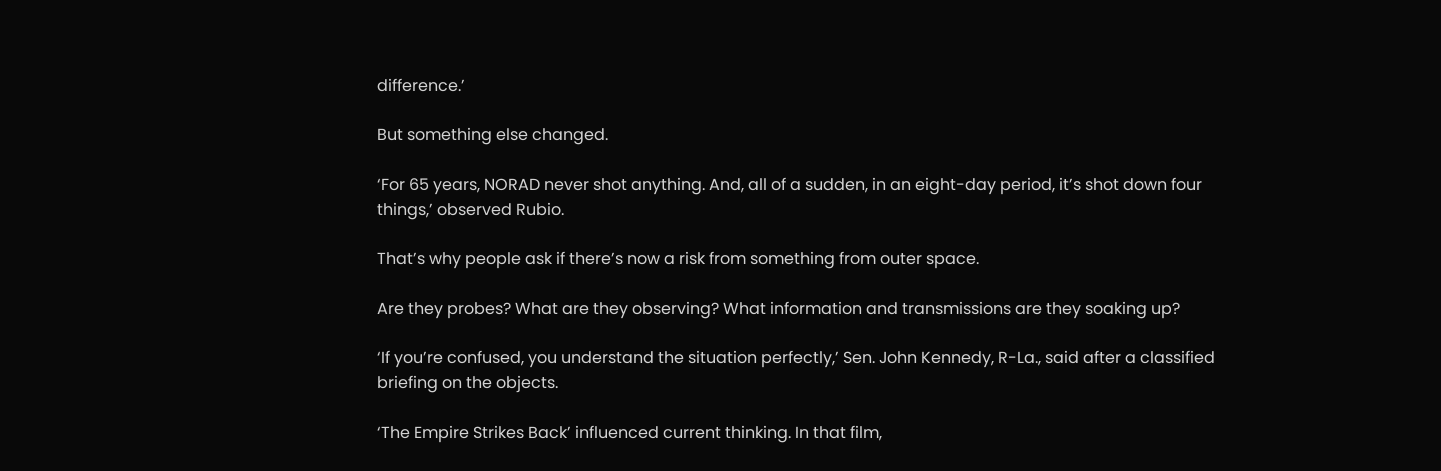difference.’

But something else changed.

‘For 65 years, NORAD never shot anything. And, all of a sudden, in an eight-day period, it’s shot down four things,’ observed Rubio.

That’s why people ask if there’s now a risk from something from outer space.

Are they probes? What are they observing? What information and transmissions are they soaking up?

‘If you’re confused, you understand the situation perfectly,’ Sen. John Kennedy, R-La., said after a classified briefing on the objects.

‘The Empire Strikes Back’ influenced current thinking. In that film,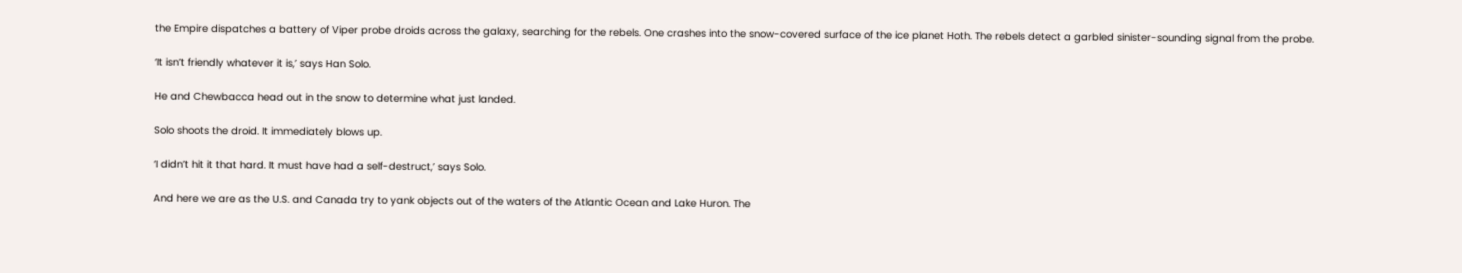the Empire dispatches a battery of Viper probe droids across the galaxy, searching for the rebels. One crashes into the snow-covered surface of the ice planet Hoth. The rebels detect a garbled sinister-sounding signal from the probe.

‘It isn’t friendly whatever it is,’ says Han Solo.

He and Chewbacca head out in the snow to determine what just landed.

Solo shoots the droid. It immediately blows up.

‘I didn’t hit it that hard. It must have had a self-destruct,’ says Solo.

And here we are as the U.S. and Canada try to yank objects out of the waters of the Atlantic Ocean and Lake Huron. The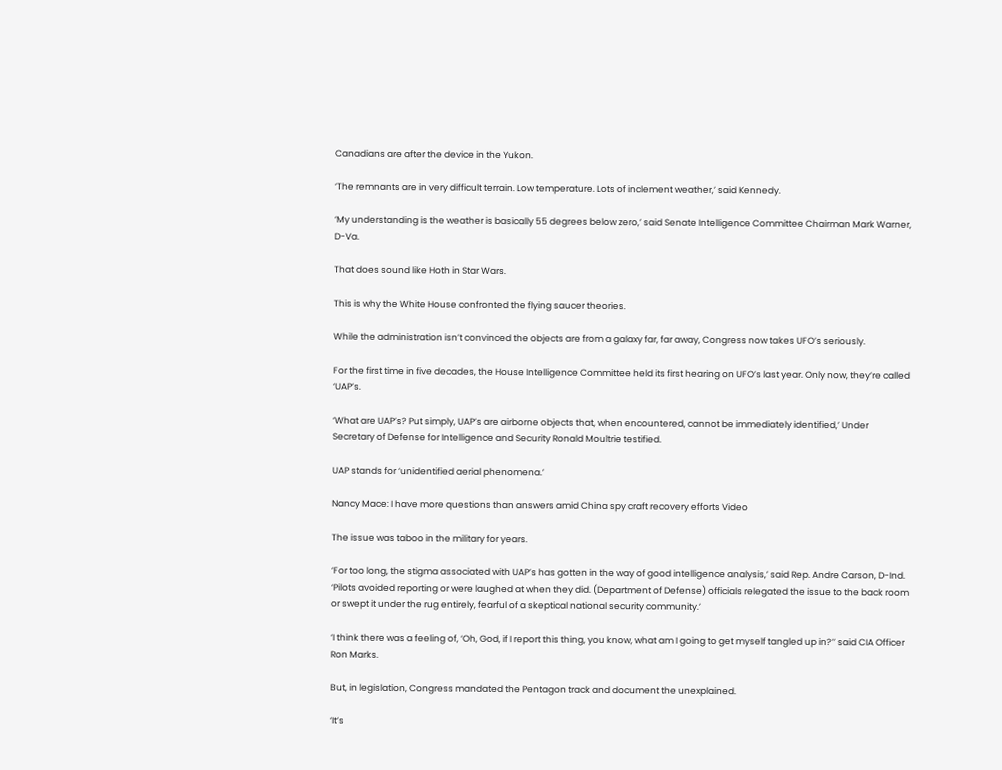Canadians are after the device in the Yukon.

‘The remnants are in very difficult terrain. Low temperature. Lots of inclement weather,’ said Kennedy.

‘My understanding is the weather is basically 55 degrees below zero,’ said Senate Intelligence Committee Chairman Mark Warner, D-Va.

That does sound like Hoth in Star Wars.

This is why the White House confronted the flying saucer theories.

While the administration isn’t convinced the objects are from a galaxy far, far away, Congress now takes UFO’s seriously.

For the first time in five decades, the House Intelligence Committee held its first hearing on UFO’s last year. Only now, they’re called ‘UAP’s.

‘What are UAP’s? Put simply, UAP’s are airborne objects that, when encountered, cannot be immediately identified,’ Under Secretary of Defense for Intelligence and Security Ronald Moultrie testified.

UAP stands for ‘unidentified aerial phenomena.’

Nancy Mace: I have more questions than answers amid China spy craft recovery efforts Video

The issue was taboo in the military for years.

‘For too long, the stigma associated with UAP’s has gotten in the way of good intelligence analysis,’ said Rep. Andre Carson, D-Ind. ‘Pilots avoided reporting or were laughed at when they did. (Department of Defense) officials relegated the issue to the back room or swept it under the rug entirely, fearful of a skeptical national security community.’

‘I think there was a feeling of, ‘Oh, God, if I report this thing, you know, what am I going to get myself tangled up in?’’ said CIA Officer Ron Marks.

But, in legislation, Congress mandated the Pentagon track and document the unexplained.

‘It’s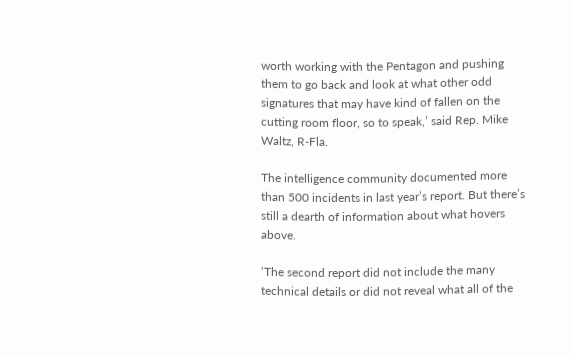worth working with the Pentagon and pushing them to go back and look at what other odd signatures that may have kind of fallen on the cutting room floor, so to speak,’ said Rep. Mike Waltz, R-Fla.

The intelligence community documented more than 500 incidents in last year’s report. But there’s still a dearth of information about what hovers above.

‘The second report did not include the many technical details or did not reveal what all of the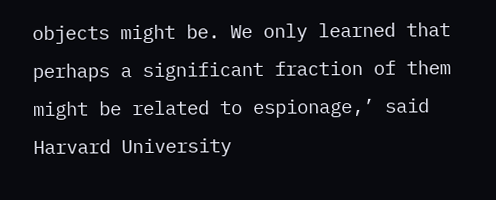objects might be. We only learned that perhaps a significant fraction of them might be related to espionage,’ said Harvard University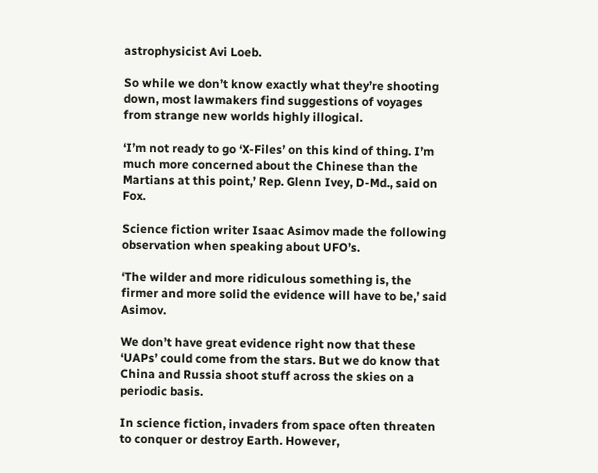astrophysicist Avi Loeb.

So while we don’t know exactly what they’re shooting down, most lawmakers find suggestions of voyages from strange new worlds highly illogical.

‘I’m not ready to go ‘X-Files’ on this kind of thing. I’m much more concerned about the Chinese than the Martians at this point,’ Rep. Glenn Ivey, D-Md., said on Fox.

Science fiction writer Isaac Asimov made the following observation when speaking about UFO’s.

‘The wilder and more ridiculous something is, the firmer and more solid the evidence will have to be,’ said Asimov.

We don’t have great evidence right now that these ‘UAPs’ could come from the stars. But we do know that China and Russia shoot stuff across the skies on a periodic basis.

In science fiction, invaders from space often threaten to conquer or destroy Earth. However,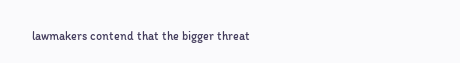lawmakers contend that the bigger threat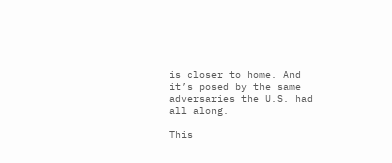is closer to home. And it’s posed by the same adversaries the U.S. had all along.

This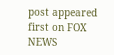post appeared first on FOX NEWS